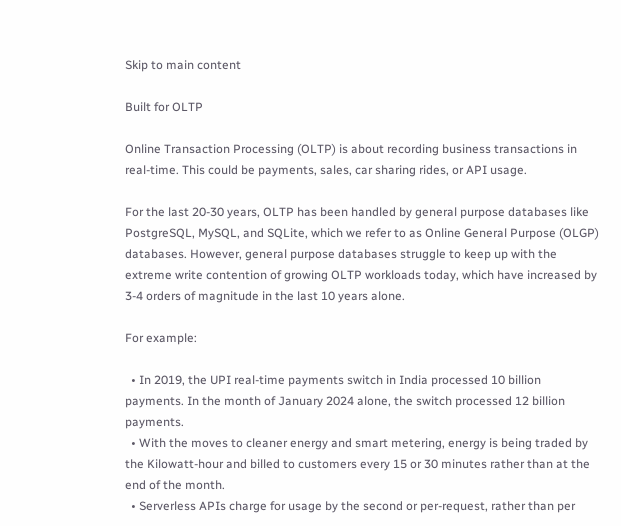Skip to main content

Built for OLTP

Online Transaction Processing (OLTP) is about recording business transactions in real-time. This could be payments, sales, car sharing rides, or API usage.

For the last 20-30 years, OLTP has been handled by general purpose databases like PostgreSQL, MySQL, and SQLite, which we refer to as Online General Purpose (OLGP) databases. However, general purpose databases struggle to keep up with the extreme write contention of growing OLTP workloads today, which have increased by 3-4 orders of magnitude in the last 10 years alone.

For example:

  • In 2019, the UPI real-time payments switch in India processed 10 billion payments. In the month of January 2024 alone, the switch processed 12 billion payments.
  • With the moves to cleaner energy and smart metering, energy is being traded by the Kilowatt-hour and billed to customers every 15 or 30 minutes rather than at the end of the month.
  • Serverless APIs charge for usage by the second or per-request, rather than per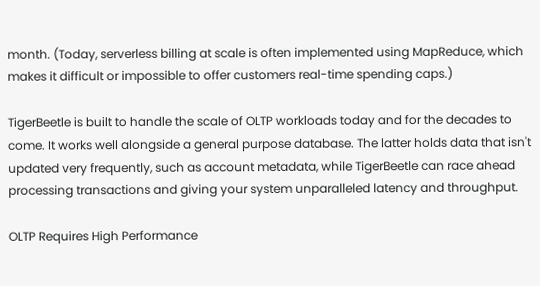month. (Today, serverless billing at scale is often implemented using MapReduce, which makes it difficult or impossible to offer customers real-time spending caps.)

TigerBeetle is built to handle the scale of OLTP workloads today and for the decades to come. It works well alongside a general purpose database. The latter holds data that isn't updated very frequently, such as account metadata, while TigerBeetle can race ahead processing transactions and giving your system unparalleled latency and throughput.

OLTP Requires High Performance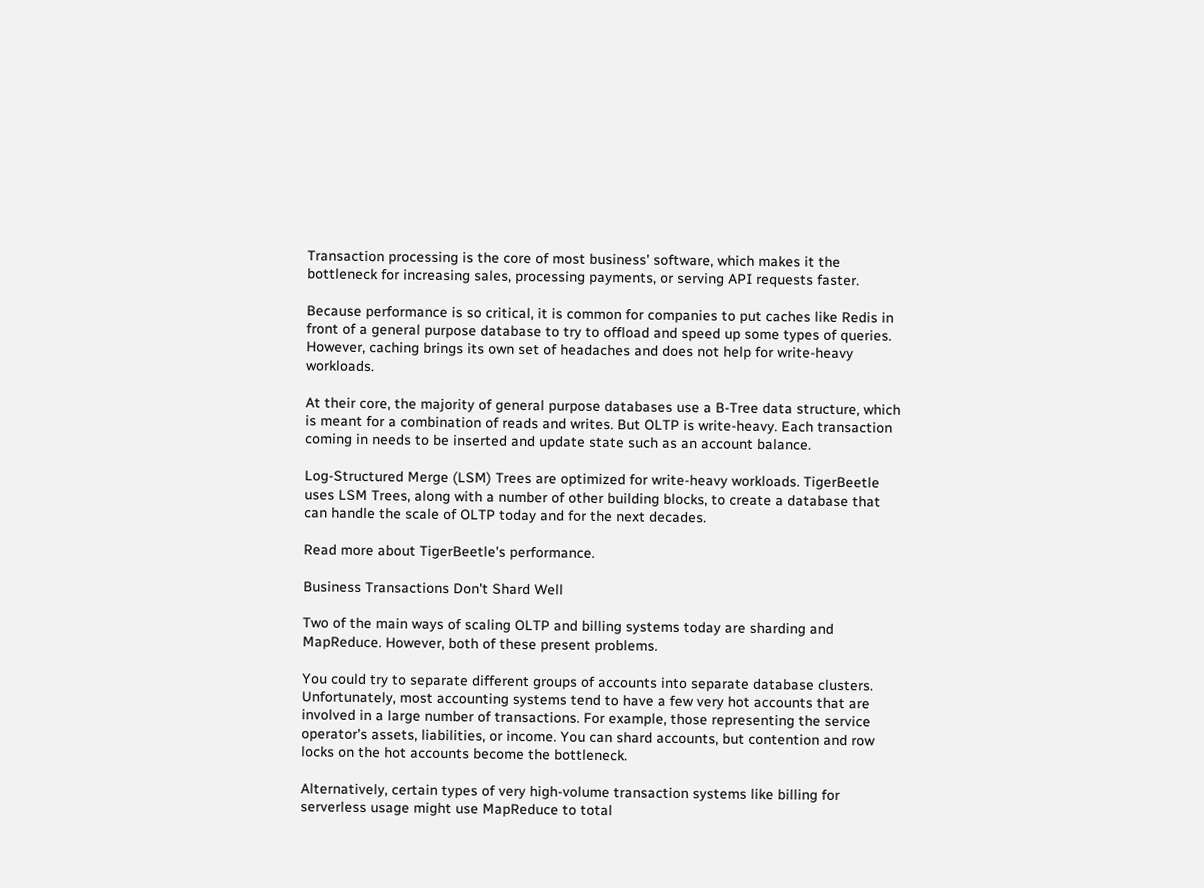Transaction processing is the core of most business' software, which makes it the bottleneck for increasing sales, processing payments, or serving API requests faster.

Because performance is so critical, it is common for companies to put caches like Redis in front of a general purpose database to try to offload and speed up some types of queries. However, caching brings its own set of headaches and does not help for write-heavy workloads.

At their core, the majority of general purpose databases use a B-Tree data structure, which is meant for a combination of reads and writes. But OLTP is write-heavy. Each transaction coming in needs to be inserted and update state such as an account balance.

Log-Structured Merge (LSM) Trees are optimized for write-heavy workloads. TigerBeetle uses LSM Trees, along with a number of other building blocks, to create a database that can handle the scale of OLTP today and for the next decades.

Read more about TigerBeetle's performance.

Business Transactions Don't Shard Well

Two of the main ways of scaling OLTP and billing systems today are sharding and MapReduce. However, both of these present problems.

You could try to separate different groups of accounts into separate database clusters. Unfortunately, most accounting systems tend to have a few very hot accounts that are involved in a large number of transactions. For example, those representing the service operator's assets, liabilities, or income. You can shard accounts, but contention and row locks on the hot accounts become the bottleneck.

Alternatively, certain types of very high-volume transaction systems like billing for serverless usage might use MapReduce to total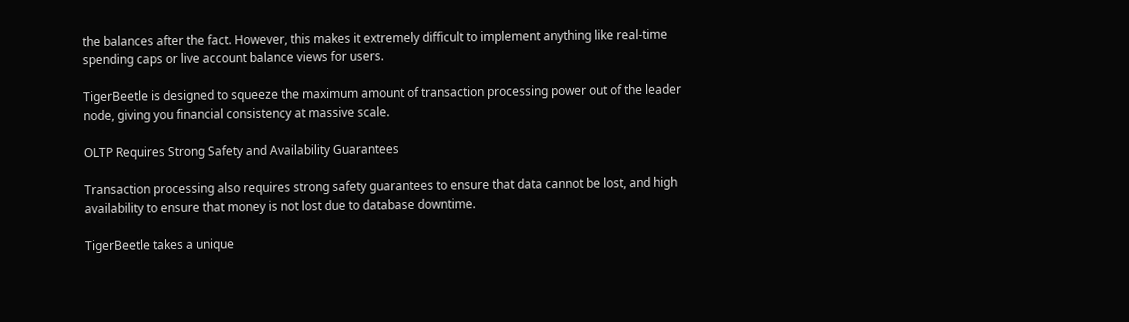the balances after the fact. However, this makes it extremely difficult to implement anything like real-time spending caps or live account balance views for users.

TigerBeetle is designed to squeeze the maximum amount of transaction processing power out of the leader node, giving you financial consistency at massive scale.

OLTP Requires Strong Safety and Availability Guarantees

Transaction processing also requires strong safety guarantees to ensure that data cannot be lost, and high availability to ensure that money is not lost due to database downtime.

TigerBeetle takes a unique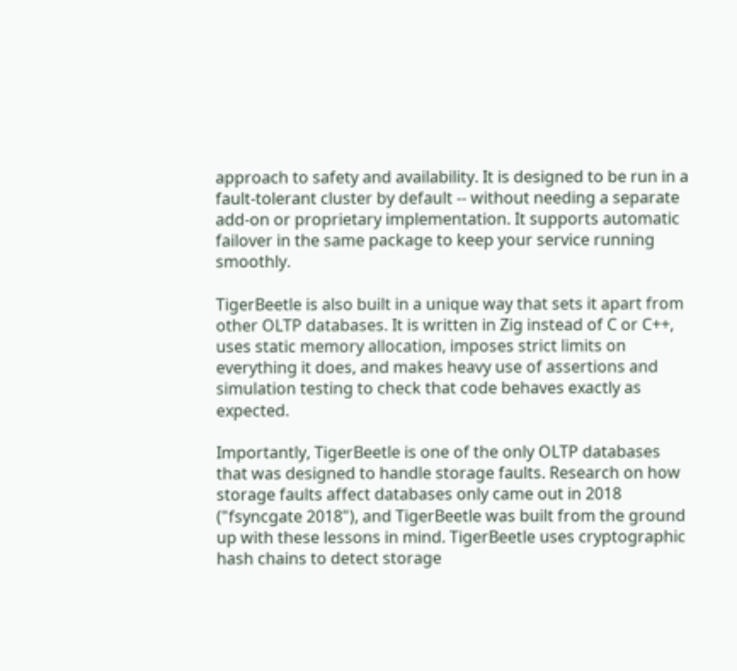approach to safety and availability. It is designed to be run in a fault-tolerant cluster by default -- without needing a separate add-on or proprietary implementation. It supports automatic failover in the same package to keep your service running smoothly.

TigerBeetle is also built in a unique way that sets it apart from other OLTP databases. It is written in Zig instead of C or C++, uses static memory allocation, imposes strict limits on everything it does, and makes heavy use of assertions and simulation testing to check that code behaves exactly as expected.

Importantly, TigerBeetle is one of the only OLTP databases that was designed to handle storage faults. Research on how storage faults affect databases only came out in 2018 ("fsyncgate 2018"), and TigerBeetle was built from the ground up with these lessons in mind. TigerBeetle uses cryptographic hash chains to detect storage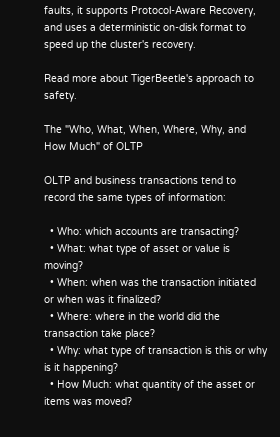faults, it supports Protocol-Aware Recovery, and uses a deterministic on-disk format to speed up the cluster's recovery.

Read more about TigerBeetle's approach to safety.

The "Who, What, When, Where, Why, and How Much" of OLTP

OLTP and business transactions tend to record the same types of information:

  • Who: which accounts are transacting?
  • What: what type of asset or value is moving?
  • When: when was the transaction initiated or when was it finalized?
  • Where: where in the world did the transaction take place?
  • Why: what type of transaction is this or why is it happening?
  • How Much: what quantity of the asset or items was moved?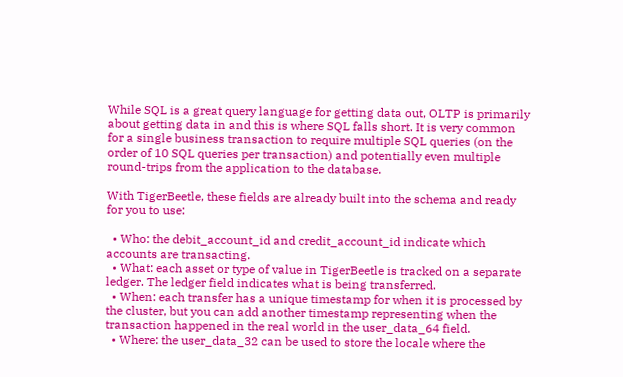While SQL is a great query language for getting data out, OLTP is primarily about getting data in and this is where SQL falls short. It is very common for a single business transaction to require multiple SQL queries (on the order of 10 SQL queries per transaction) and potentially even multiple round-trips from the application to the database.

With TigerBeetle, these fields are already built into the schema and ready for you to use:

  • Who: the debit_account_id and credit_account_id indicate which accounts are transacting.
  • What: each asset or type of value in TigerBeetle is tracked on a separate ledger. The ledger field indicates what is being transferred.
  • When: each transfer has a unique timestamp for when it is processed by the cluster, but you can add another timestamp representing when the transaction happened in the real world in the user_data_64 field.
  • Where: the user_data_32 can be used to store the locale where the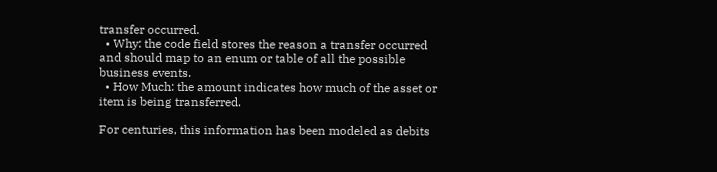transfer occurred.
  • Why: the code field stores the reason a transfer occurred and should map to an enum or table of all the possible business events.
  • How Much: the amount indicates how much of the asset or item is being transferred.

For centuries, this information has been modeled as debits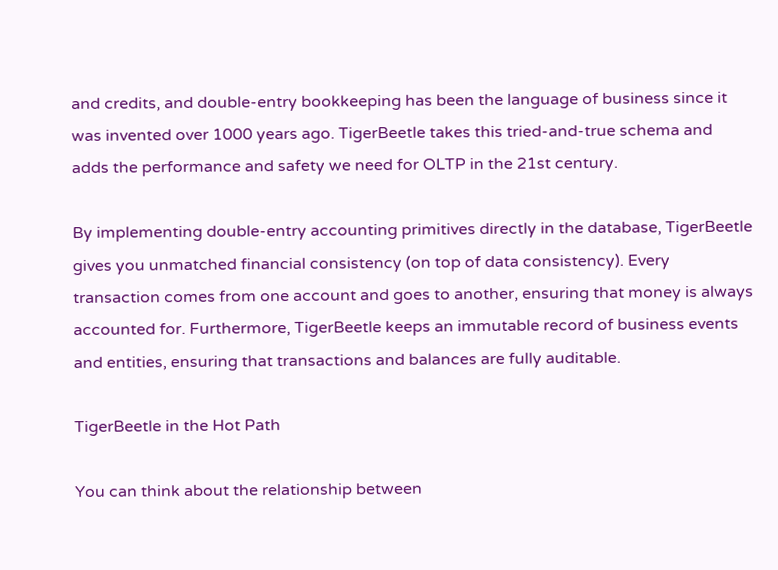and credits, and double-entry bookkeeping has been the language of business since it was invented over 1000 years ago. TigerBeetle takes this tried-and-true schema and adds the performance and safety we need for OLTP in the 21st century.

By implementing double-entry accounting primitives directly in the database, TigerBeetle gives you unmatched financial consistency (on top of data consistency). Every transaction comes from one account and goes to another, ensuring that money is always accounted for. Furthermore, TigerBeetle keeps an immutable record of business events and entities, ensuring that transactions and balances are fully auditable.

TigerBeetle in the Hot Path

You can think about the relationship between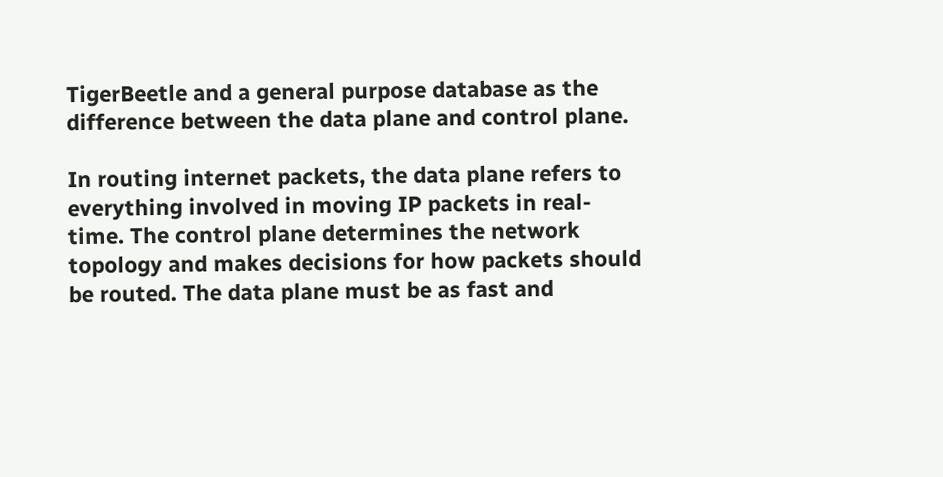TigerBeetle and a general purpose database as the difference between the data plane and control plane.

In routing internet packets, the data plane refers to everything involved in moving IP packets in real-time. The control plane determines the network topology and makes decisions for how packets should be routed. The data plane must be as fast and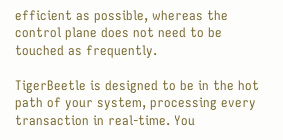efficient as possible, whereas the control plane does not need to be touched as frequently.

TigerBeetle is designed to be in the hot path of your system, processing every transaction in real-time. You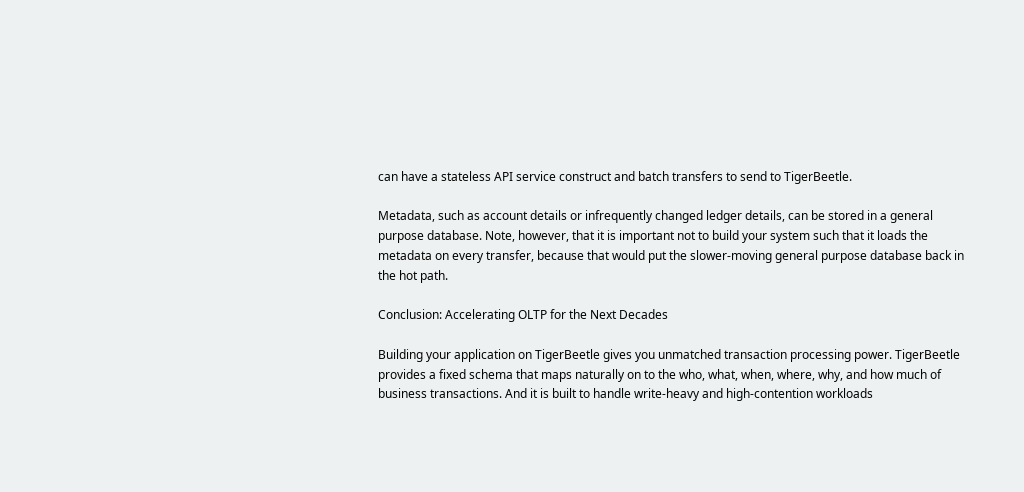can have a stateless API service construct and batch transfers to send to TigerBeetle.

Metadata, such as account details or infrequently changed ledger details, can be stored in a general purpose database. Note, however, that it is important not to build your system such that it loads the metadata on every transfer, because that would put the slower-moving general purpose database back in the hot path.

Conclusion: Accelerating OLTP for the Next Decades

Building your application on TigerBeetle gives you unmatched transaction processing power. TigerBeetle provides a fixed schema that maps naturally on to the who, what, when, where, why, and how much of business transactions. And it is built to handle write-heavy and high-contention workloads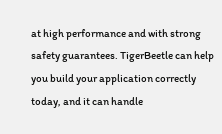at high performance and with strong safety guarantees. TigerBeetle can help you build your application correctly today, and it can handle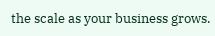the scale as your business grows.